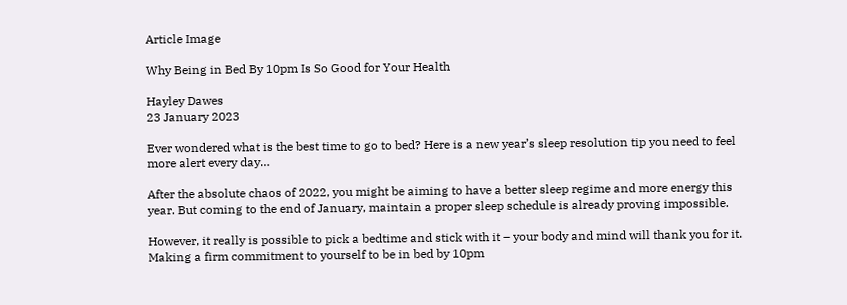Article Image

Why Being in Bed By 10pm Is So Good for Your Health

Hayley Dawes
23 January 2023

Ever wondered what is the best time to go to bed? Here is a new year’s sleep resolution tip you need to feel more alert every day…

After the absolute chaos of 2022, you might be aiming to have a better sleep regime and more energy this year. But coming to the end of January, maintain a proper sleep schedule is already proving impossible.

However, it really is possible to pick a bedtime and stick with it – your body and mind will thank you for it. Making a firm commitment to yourself to be in bed by 10pm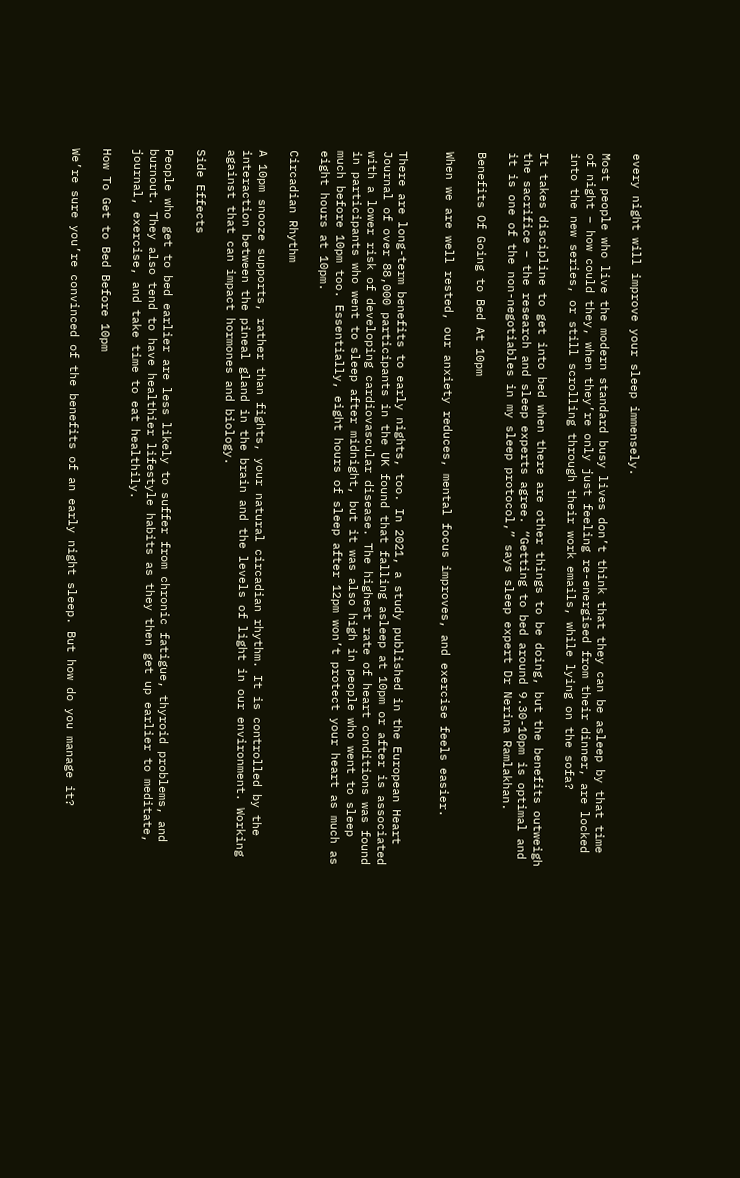every night will improve your sleep immensely.

Most people who live the modern standard busy lives don’t think that they can be asleep by that time of night – how could they, when they’re only just feeling re-energised from their dinner, are locked into the new series, or still scrolling through their work emails, while lying on the sofa?

It takes discipline to get into bed when there are other things to be doing, but the benefits outweigh the sacrifice – the research and sleep experts agree. “Getting to bed around 9.30-10pm is optimal and it is one of the non-negotiables in my sleep protocol,” says sleep expert Dr Nerina Ramlakhan.

Benefits Of Going to Bed At 10pm

When we are well rested, our anxiety reduces, mental focus improves, and exercise feels easier.


There are long-term benefits to early nights, too. In 2021, a study published in the European Heart Journal of over 88,000 participants in the UK found that falling asleep at 10pm or after is associated with a lower risk of developing cardiovascular disease. The highest rate of heart conditions was found in participants who went to sleep after midnight, but it was also high in people who went to sleep much before 10pm too. Essentially, eight hours of sleep after 12pm won’t protect your heart as much as eight hours at 10pm.

Circadian Rhythm

A 10pm snooze supports, rather than fights, your natural circadian rhythm. It is controlled by the interaction between the pineal gland in the brain and the levels of light in our environment. Working against that can impact hormones and biology.

Side Effects

People who get to bed earlier are less likely to suffer from chronic fatigue, thyroid problems, and burnout. They also tend to have healthier lifestyle habits as they then get up earlier to meditate, journal, exercise, and take time to eat healthily.

How To Get to Bed Before 10pm

We’re sure you’re convinced of the benefits of an early night sleep. But how do you manage it?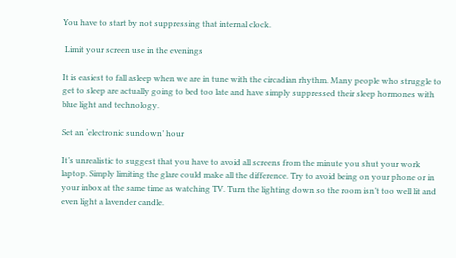You have to start by not suppressing that internal clock.

 Limit your screen use in the evenings

It is easiest to fall asleep when we are in tune with the circadian rhythm. Many people who struggle to get to sleep are actually going to bed too late and have simply suppressed their sleep hormones with blue light and technology.

Set an ‘electronic sundown’ hour

It’s unrealistic to suggest that you have to avoid all screens from the minute you shut your work laptop. Simply limiting the glare could make all the difference. Try to avoid being on your phone or in your inbox at the same time as watching TV. Turn the lighting down so the room isn’t too well lit and even light a lavender candle.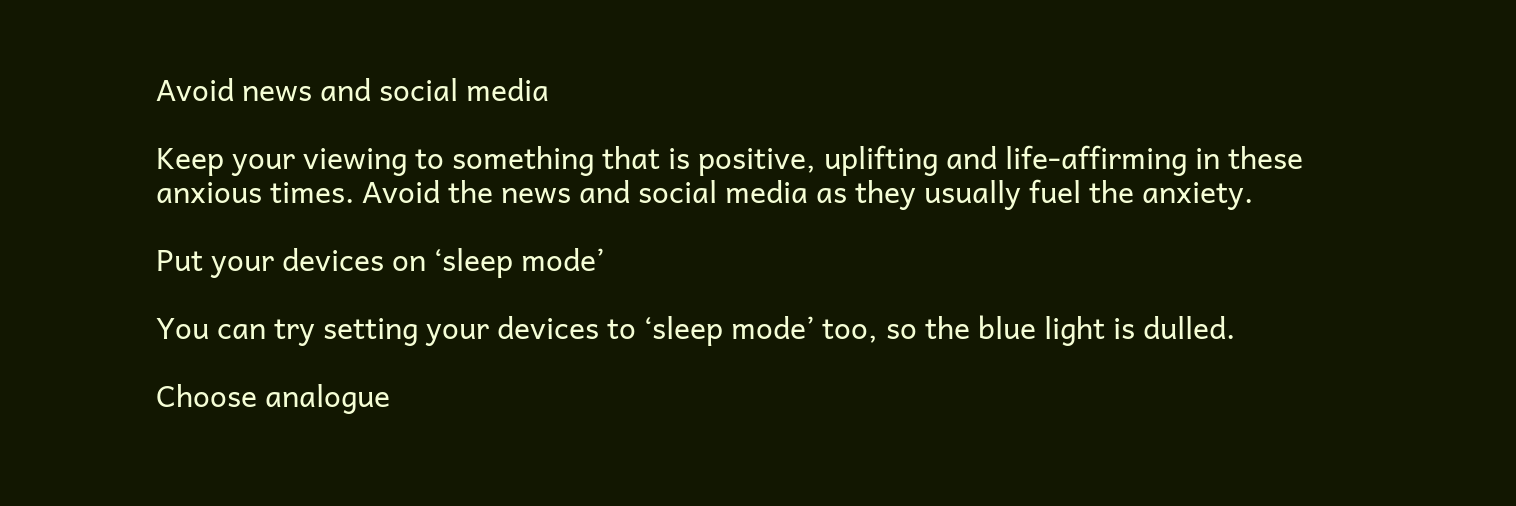Avoid news and social media

Keep your viewing to something that is positive, uplifting and life-affirming in these anxious times. Avoid the news and social media as they usually fuel the anxiety.

Put your devices on ‘sleep mode’

You can try setting your devices to ‘sleep mode’ too, so the blue light is dulled.

Choose analogue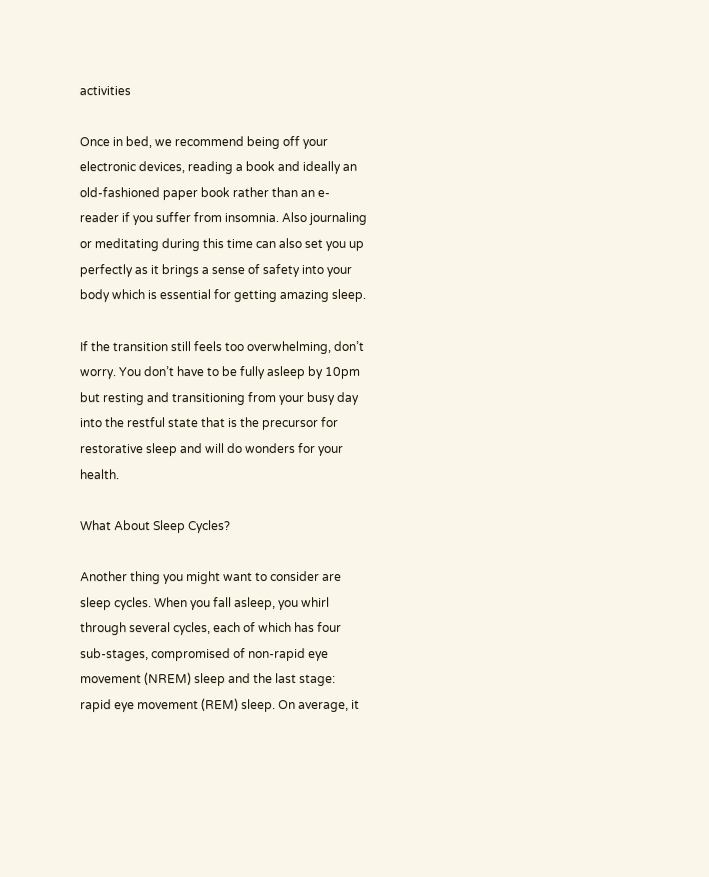activities

Once in bed, we recommend being off your electronic devices, reading a book and ideally an old-fashioned paper book rather than an e-reader if you suffer from insomnia. Also journaling or meditating during this time can also set you up perfectly as it brings a sense of safety into your body which is essential for getting amazing sleep.

If the transition still feels too overwhelming, don’t worry. You don’t have to be fully asleep by 10pm but resting and transitioning from your busy day into the restful state that is the precursor for restorative sleep and will do wonders for your health.

What About Sleep Cycles?

Another thing you might want to consider are sleep cycles. When you fall asleep, you whirl through several cycles, each of which has four sub-stages, compromised of non-rapid eye movement (NREM) sleep and the last stage: rapid eye movement (REM) sleep. On average, it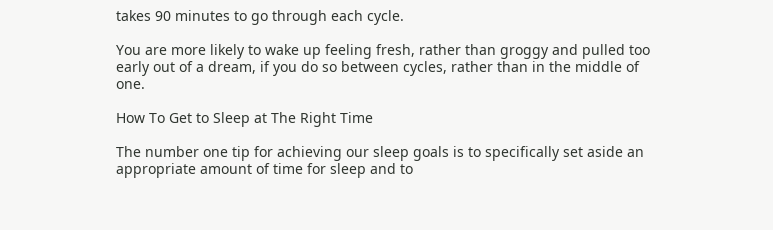takes 90 minutes to go through each cycle.

You are more likely to wake up feeling fresh, rather than groggy and pulled too early out of a dream, if you do so between cycles, rather than in the middle of one.

How To Get to Sleep at The Right Time

The number one tip for achieving our sleep goals is to specifically set aside an appropriate amount of time for sleep and to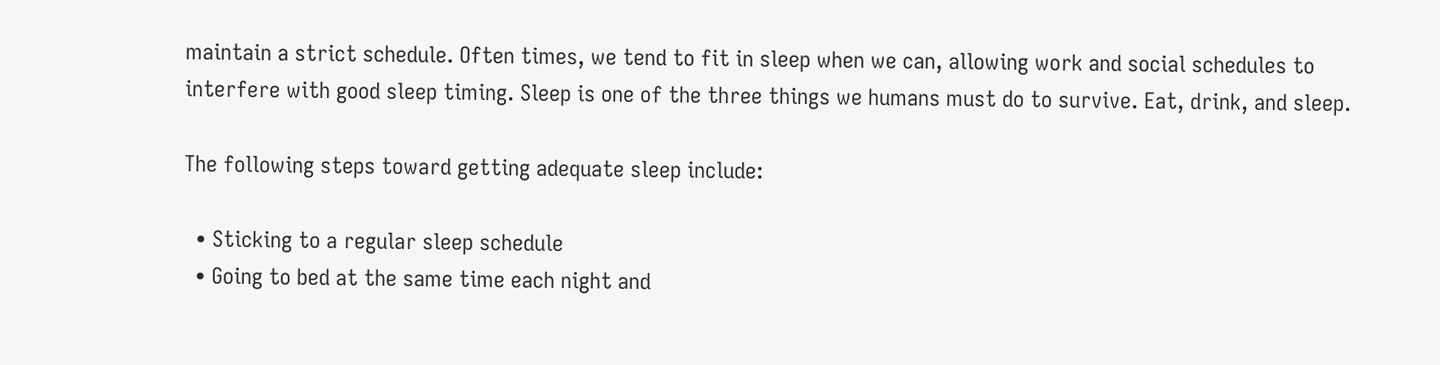maintain a strict schedule. Often times, we tend to fit in sleep when we can, allowing work and social schedules to interfere with good sleep timing. Sleep is one of the three things we humans must do to survive. Eat, drink, and sleep.

The following steps toward getting adequate sleep include:

  • Sticking to a regular sleep schedule
  • Going to bed at the same time each night and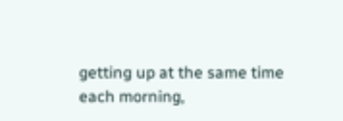getting up at the same time each morning,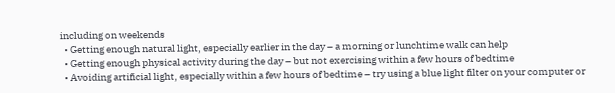including on weekends
  • Getting enough natural light, especially earlier in the day – a morning or lunchtime walk can help
  • Getting enough physical activity during the day – but not exercising within a few hours of bedtime
  • Avoiding artificial light, especially within a few hours of bedtime – try using a blue light filter on your computer or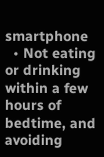smartphone
  • Not eating or drinking within a few hours of bedtime, and avoiding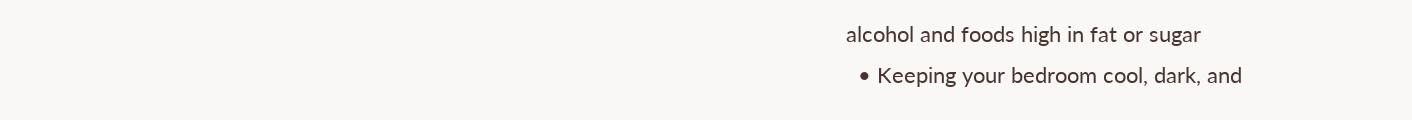alcohol and foods high in fat or sugar
  • Keeping your bedroom cool, dark, and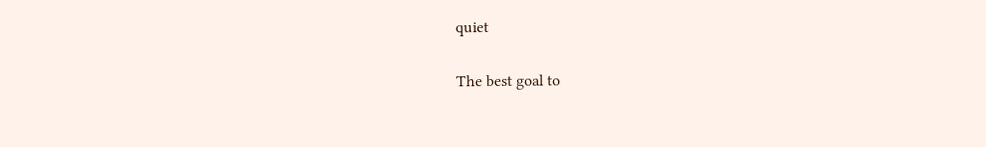quiet

The best goal to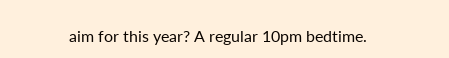aim for this year? A regular 10pm bedtime.